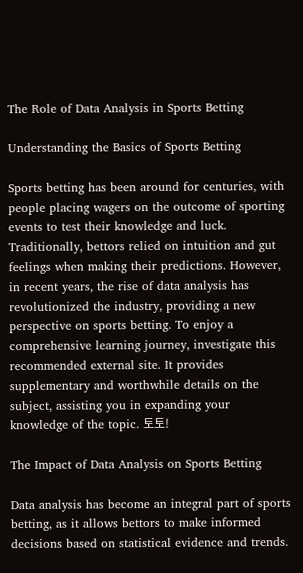The Role of Data Analysis in Sports Betting

Understanding the Basics of Sports Betting

Sports betting has been around for centuries, with people placing wagers on the outcome of sporting events to test their knowledge and luck. Traditionally, bettors relied on intuition and gut feelings when making their predictions. However, in recent years, the rise of data analysis has revolutionized the industry, providing a new perspective on sports betting. To enjoy a comprehensive learning journey, investigate this recommended external site. It provides supplementary and worthwhile details on the subject, assisting you in expanding your knowledge of the topic. 토토!

The Impact of Data Analysis on Sports Betting

Data analysis has become an integral part of sports betting, as it allows bettors to make informed decisions based on statistical evidence and trends.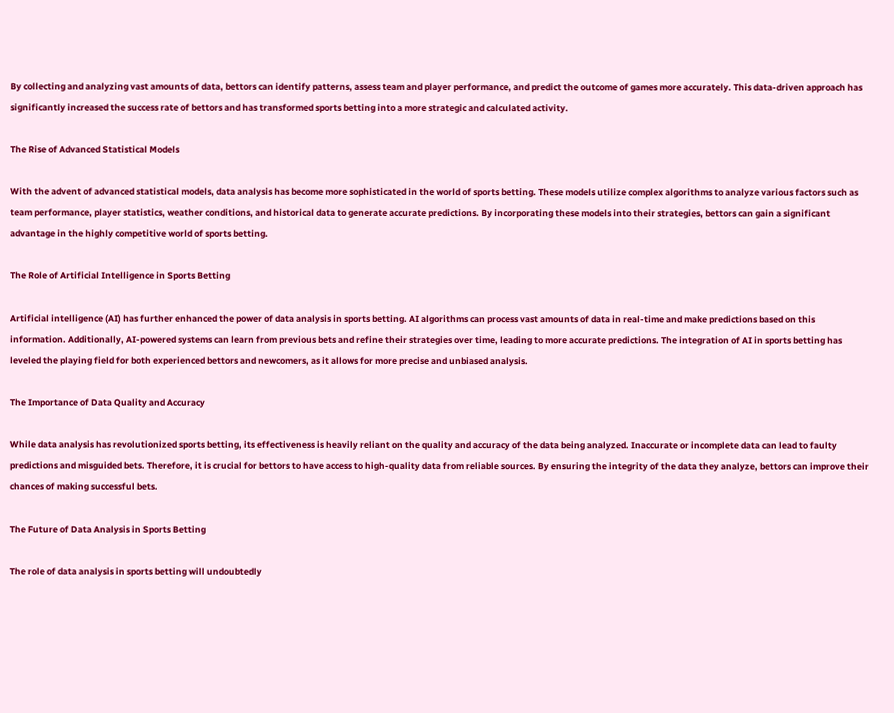By collecting and analyzing vast amounts of data, bettors can identify patterns, assess team and player performance, and predict the outcome of games more accurately. This data-driven approach has significantly increased the success rate of bettors and has transformed sports betting into a more strategic and calculated activity.

The Rise of Advanced Statistical Models

With the advent of advanced statistical models, data analysis has become more sophisticated in the world of sports betting. These models utilize complex algorithms to analyze various factors such as team performance, player statistics, weather conditions, and historical data to generate accurate predictions. By incorporating these models into their strategies, bettors can gain a significant advantage in the highly competitive world of sports betting.

The Role of Artificial Intelligence in Sports Betting

Artificial intelligence (AI) has further enhanced the power of data analysis in sports betting. AI algorithms can process vast amounts of data in real-time and make predictions based on this information. Additionally, AI-powered systems can learn from previous bets and refine their strategies over time, leading to more accurate predictions. The integration of AI in sports betting has leveled the playing field for both experienced bettors and newcomers, as it allows for more precise and unbiased analysis.

The Importance of Data Quality and Accuracy

While data analysis has revolutionized sports betting, its effectiveness is heavily reliant on the quality and accuracy of the data being analyzed. Inaccurate or incomplete data can lead to faulty predictions and misguided bets. Therefore, it is crucial for bettors to have access to high-quality data from reliable sources. By ensuring the integrity of the data they analyze, bettors can improve their chances of making successful bets.

The Future of Data Analysis in Sports Betting

The role of data analysis in sports betting will undoubtedly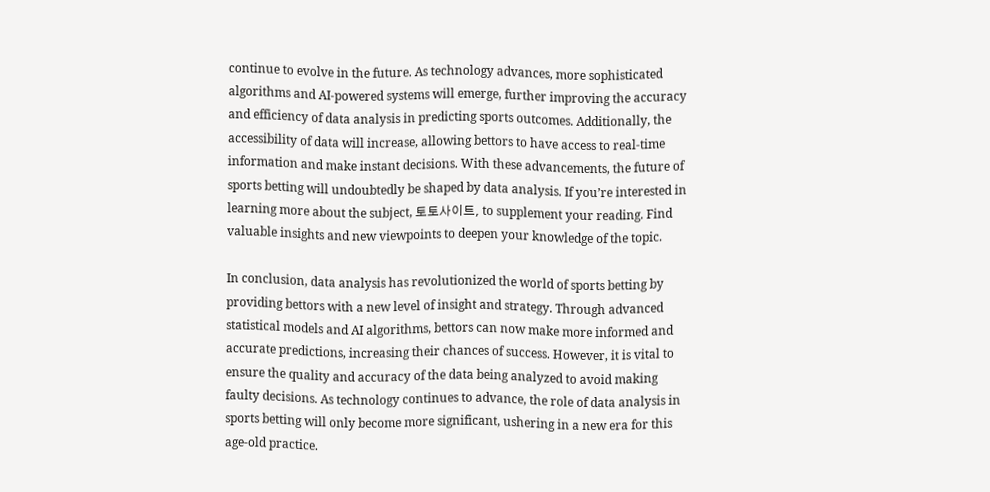continue to evolve in the future. As technology advances, more sophisticated algorithms and AI-powered systems will emerge, further improving the accuracy and efficiency of data analysis in predicting sports outcomes. Additionally, the accessibility of data will increase, allowing bettors to have access to real-time information and make instant decisions. With these advancements, the future of sports betting will undoubtedly be shaped by data analysis. If you’re interested in learning more about the subject, 토토사이트, to supplement your reading. Find valuable insights and new viewpoints to deepen your knowledge of the topic.

In conclusion, data analysis has revolutionized the world of sports betting by providing bettors with a new level of insight and strategy. Through advanced statistical models and AI algorithms, bettors can now make more informed and accurate predictions, increasing their chances of success. However, it is vital to ensure the quality and accuracy of the data being analyzed to avoid making faulty decisions. As technology continues to advance, the role of data analysis in sports betting will only become more significant, ushering in a new era for this age-old practice.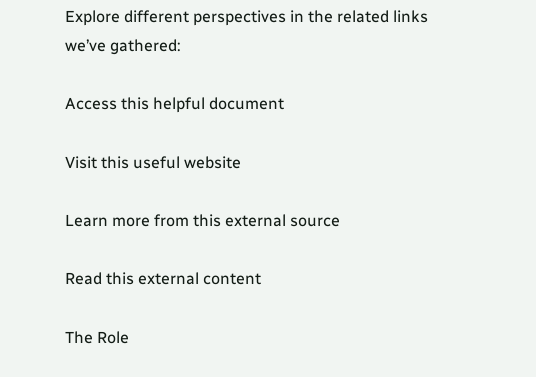Explore different perspectives in the related links we’ve gathered:

Access this helpful document

Visit this useful website

Learn more from this external source

Read this external content

The Role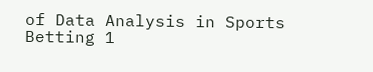of Data Analysis in Sports Betting 1